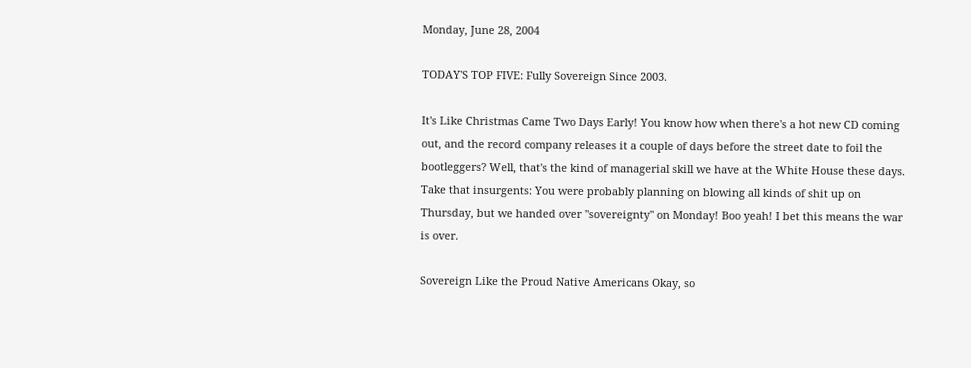Monday, June 28, 2004

TODAY'S TOP FIVE: Fully Sovereign Since 2003.

It's Like Christmas Came Two Days Early! You know how when there's a hot new CD coming out, and the record company releases it a couple of days before the street date to foil the bootleggers? Well, that's the kind of managerial skill we have at the White House these days. Take that insurgents: You were probably planning on blowing all kinds of shit up on Thursday, but we handed over "sovereignty" on Monday! Boo yeah! I bet this means the war is over.

Sovereign Like the Proud Native Americans Okay, so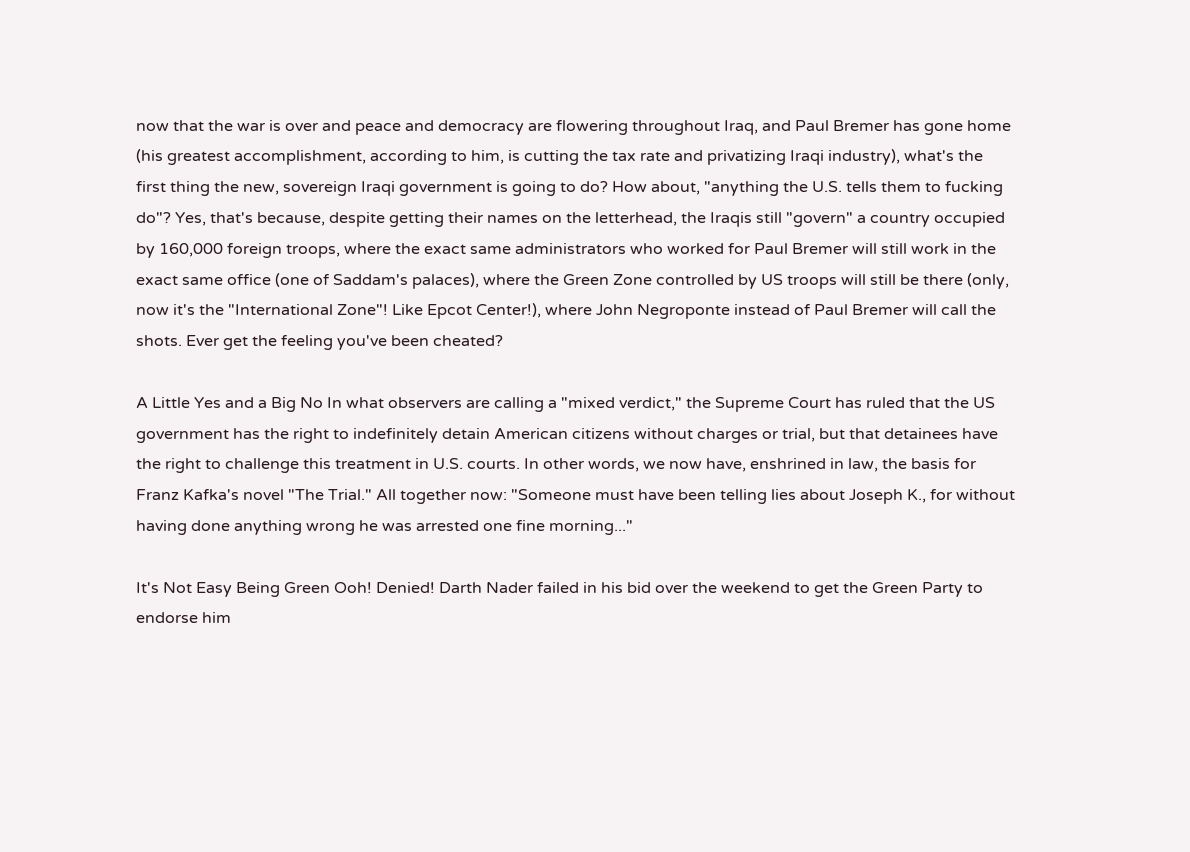now that the war is over and peace and democracy are flowering throughout Iraq, and Paul Bremer has gone home (his greatest accomplishment, according to him, is cutting the tax rate and privatizing Iraqi industry), what's the first thing the new, sovereign Iraqi government is going to do? How about, "anything the U.S. tells them to fucking do"? Yes, that's because, despite getting their names on the letterhead, the Iraqis still "govern" a country occupied by 160,000 foreign troops, where the exact same administrators who worked for Paul Bremer will still work in the exact same office (one of Saddam's palaces), where the Green Zone controlled by US troops will still be there (only, now it's the "International Zone"! Like Epcot Center!), where John Negroponte instead of Paul Bremer will call the shots. Ever get the feeling you've been cheated?

A Little Yes and a Big No In what observers are calling a "mixed verdict," the Supreme Court has ruled that the US government has the right to indefinitely detain American citizens without charges or trial, but that detainees have the right to challenge this treatment in U.S. courts. In other words, we now have, enshrined in law, the basis for Franz Kafka's novel "The Trial." All together now: "Someone must have been telling lies about Joseph K., for without having done anything wrong he was arrested one fine morning..."

It's Not Easy Being Green Ooh! Denied! Darth Nader failed in his bid over the weekend to get the Green Party to endorse him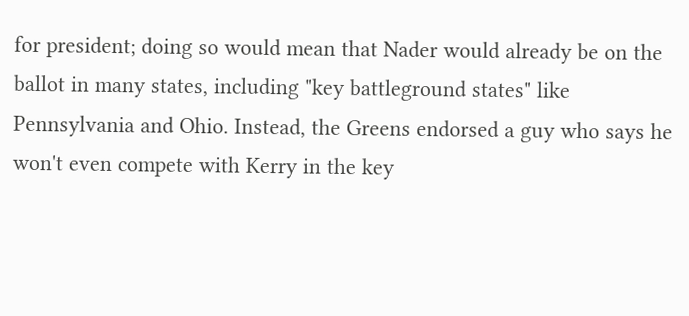for president; doing so would mean that Nader would already be on the ballot in many states, including "key battleground states" like Pennsylvania and Ohio. Instead, the Greens endorsed a guy who says he won't even compete with Kerry in the key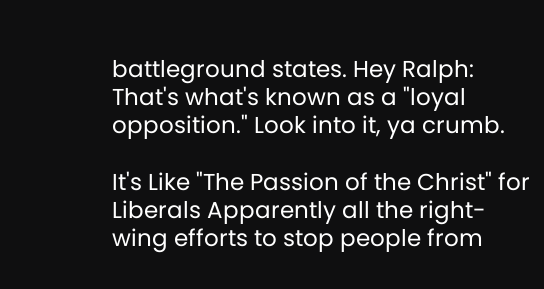battleground states. Hey Ralph: That's what's known as a "loyal opposition." Look into it, ya crumb.

It's Like "The Passion of the Christ" for Liberals Apparently all the right-wing efforts to stop people from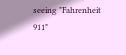seeing "Fahrenheit 911"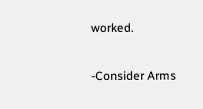worked.

-Consider Arms